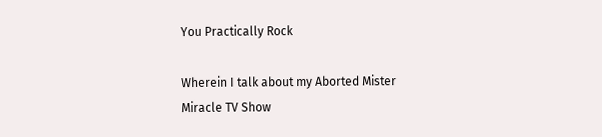You Practically Rock

Wherein I talk about my Aborted Mister Miracle TV Show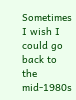Sometimes I wish I could go back to the mid-1980s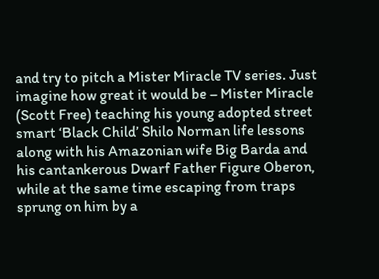and try to pitch a Mister Miracle TV series. Just imagine how great it would be – Mister Miracle (Scott Free) teaching his young adopted street smart ‘Black Child’ Shilo Norman life lessons along with his Amazonian wife Big Barda and his cantankerous Dwarf Father Figure Oberon, while at the same time escaping from traps sprung on him by a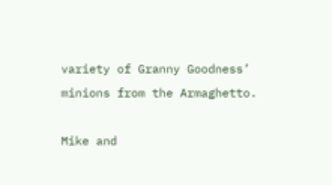variety of Granny Goodness’ minions from the Armaghetto.

Mike and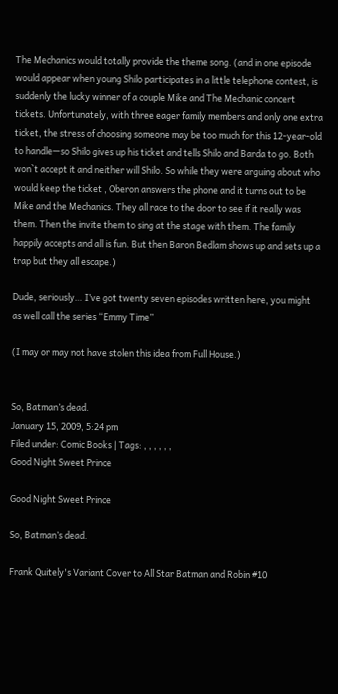The Mechanics would totally provide the theme song. (and in one episode would appear when young Shilo participates in a little telephone contest, is suddenly the lucky winner of a couple Mike and The Mechanic concert tickets. Unfortunately, with three eager family members and only one extra ticket, the stress of choosing someone may be too much for this 12-year-old to handle—so Shilo gives up his ticket and tells Shilo and Barda to go. Both won`t accept it and neither will Shilo. So while they were arguing about who would keep the ticket , Oberon answers the phone and it turns out to be Mike and the Mechanics. They all race to the door to see if it really was them. Then the invite them to sing at the stage with them. The family happily accepts and all is fun. But then Baron Bedlam shows up and sets up a trap but they all escape.)

Dude, seriously… I’ve got twenty seven episodes written here, you might as well call the series “Emmy Time”

(I may or may not have stolen this idea from Full House.)


So, Batman’s dead.
January 15, 2009, 5:24 pm
Filed under: Comic Books | Tags: , , , , , ,
Good Night Sweet Prince

Good Night Sweet Prince

So, Batman’s dead.

Frank Quitely's Variant Cover to All Star Batman and Robin #10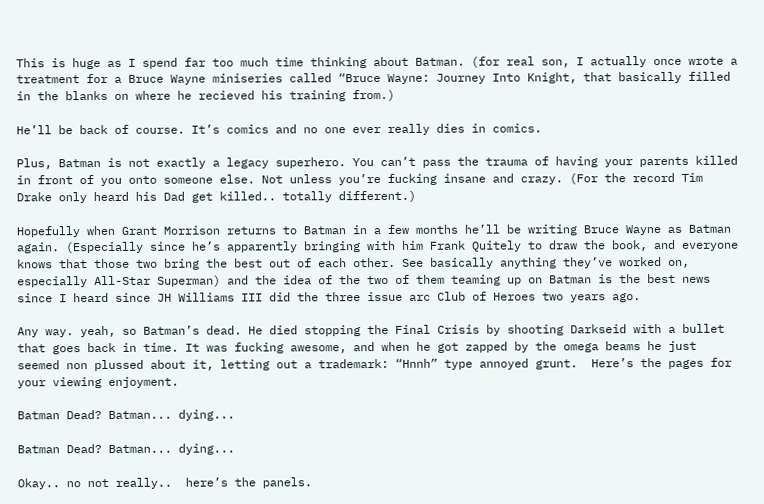This is huge as I spend far too much time thinking about Batman. (for real son, I actually once wrote a treatment for a Bruce Wayne miniseries called “Bruce Wayne: Journey Into Knight, that basically filled in the blanks on where he recieved his training from.)

He’ll be back of course. It’s comics and no one ever really dies in comics.

Plus, Batman is not exactly a legacy superhero. You can’t pass the trauma of having your parents killed in front of you onto someone else. Not unless you’re fucking insane and crazy. (For the record Tim Drake only heard his Dad get killed.. totally different.)

Hopefully when Grant Morrison returns to Batman in a few months he’ll be writing Bruce Wayne as Batman again. (Especially since he’s apparently bringing with him Frank Quitely to draw the book, and everyone knows that those two bring the best out of each other. See basically anything they’ve worked on, especially All-Star Superman) and the idea of the two of them teaming up on Batman is the best news since I heard since JH Williams III did the three issue arc Club of Heroes two years ago.

Any way. yeah, so Batman’s dead. He died stopping the Final Crisis by shooting Darkseid with a bullet that goes back in time. It was fucking awesome, and when he got zapped by the omega beams he just seemed non plussed about it, letting out a trademark: “Hnnh” type annoyed grunt.  Here’s the pages for your viewing enjoyment.

Batman Dead? Batman... dying...

Batman Dead? Batman... dying...

Okay.. no not really..  here’s the panels.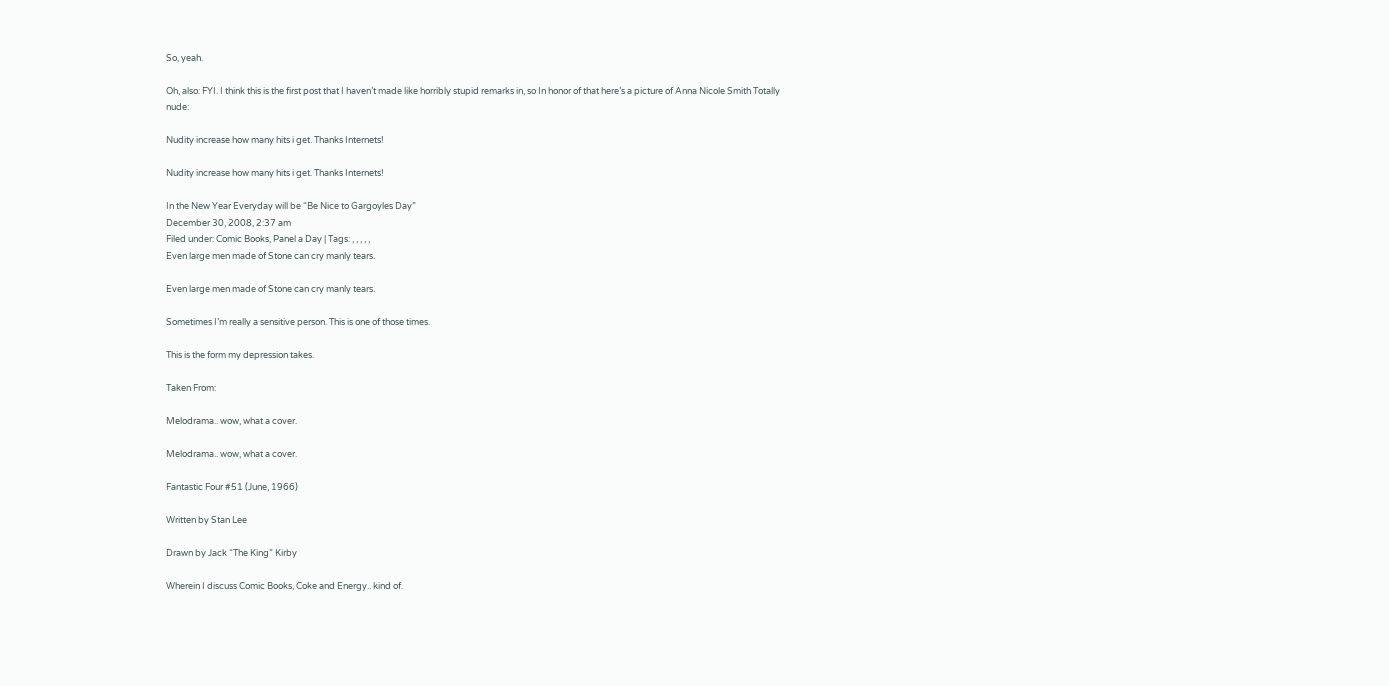So, yeah.

Oh, also: FYI. I think this is the first post that I haven’t made like horribly stupid remarks in, so In honor of that here’s a picture of Anna Nicole Smith Totally nude:

Nudity increase how many hits i get. Thanks Internets!

Nudity increase how many hits i get. Thanks Internets!

In the New Year Everyday will be “Be Nice to Gargoyles Day”
December 30, 2008, 2:37 am
Filed under: Comic Books, Panel a Day | Tags: , , , , ,
Even large men made of Stone can cry manly tears.

Even large men made of Stone can cry manly tears.

Sometimes I’m really a sensitive person. This is one of those times.

This is the form my depression takes.

Taken From:

Melodrama.. wow, what a cover.

Melodrama.. wow, what a cover.

Fantastic Four #51 (June, 1966)

Written by Stan Lee

Drawn by Jack “The King” Kirby

Wherein I discuss Comic Books, Coke and Energy.. kind of.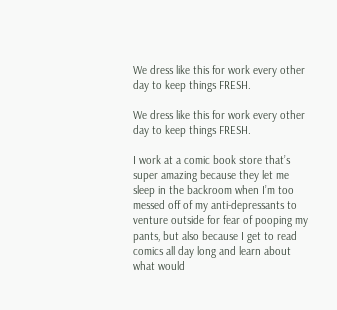We dress like this for work every other day to keep things FRESH.

We dress like this for work every other day to keep things FRESH.

I work at a comic book store that’s super amazing because they let me sleep in the backroom when I’m too messed off of my anti-depressants to venture outside for fear of pooping my pants, but also because I get to read comics all day long and learn about what would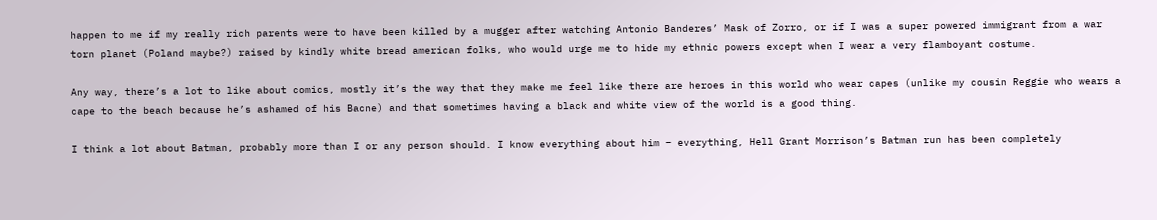happen to me if my really rich parents were to have been killed by a mugger after watching Antonio Banderes’ Mask of Zorro, or if I was a super powered immigrant from a war torn planet (Poland maybe?) raised by kindly white bread american folks, who would urge me to hide my ethnic powers except when I wear a very flamboyant costume.

Any way, there’s a lot to like about comics, mostly it’s the way that they make me feel like there are heroes in this world who wear capes (unlike my cousin Reggie who wears a cape to the beach because he’s ashamed of his Bacne) and that sometimes having a black and white view of the world is a good thing.

I think a lot about Batman, probably more than I or any person should. I know everything about him – everything, Hell Grant Morrison’s Batman run has been completely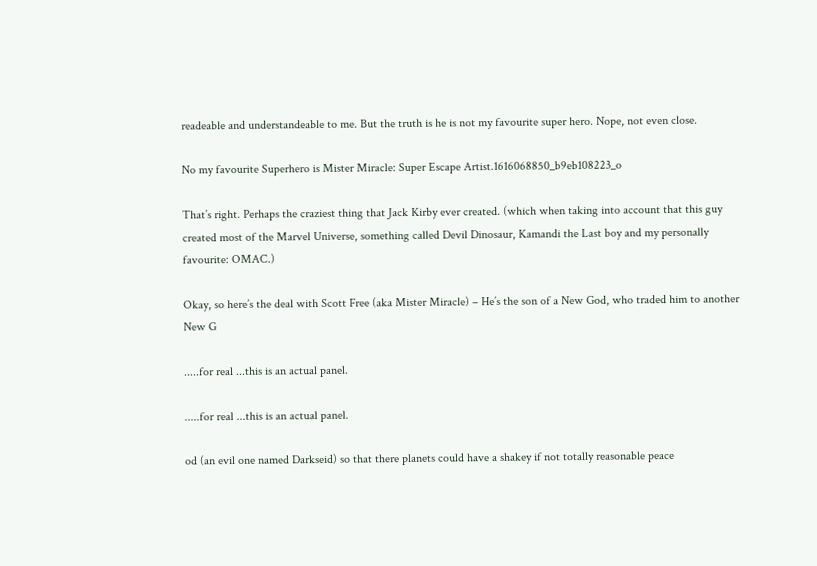readeable and understandeable to me. But the truth is he is not my favourite super hero. Nope, not even close.

No my favourite Superhero is Mister Miracle: Super Escape Artist.1616068850_b9eb108223_o

That’s right. Perhaps the craziest thing that Jack Kirby ever created. (which when taking into account that this guy created most of the Marvel Universe, something called Devil Dinosaur, Kamandi the Last boy and my personally favourite: OMAC.)

Okay, so here’s the deal with Scott Free (aka Mister Miracle) – He’s the son of a New God, who traded him to another New G

.....for real ...this is an actual panel.

.....for real ...this is an actual panel.

od (an evil one named Darkseid) so that there planets could have a shakey if not totally reasonable peace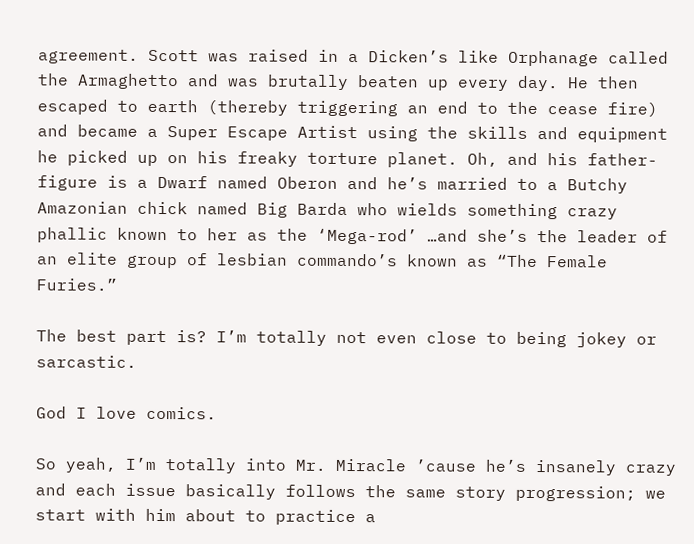agreement. Scott was raised in a Dicken’s like Orphanage called the Armaghetto and was brutally beaten up every day. He then escaped to earth (thereby triggering an end to the cease fire) and became a Super Escape Artist using the skills and equipment he picked up on his freaky torture planet. Oh, and his father-figure is a Dwarf named Oberon and he’s married to a Butchy Amazonian chick named Big Barda who wields something crazy phallic known to her as the ‘Mega-rod’ …and she’s the leader of an elite group of lesbian commando’s known as “The Female Furies.”

The best part is? I’m totally not even close to being jokey or sarcastic.

God I love comics.

So yeah, I’m totally into Mr. Miracle ’cause he’s insanely crazy and each issue basically follows the same story progression; we start with him about to practice a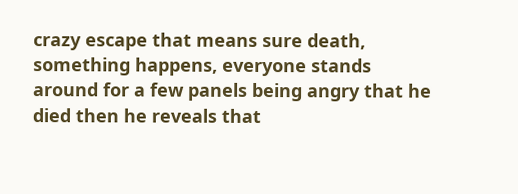crazy escape that means sure death, something happens, everyone stands around for a few panels being angry that he died then he reveals that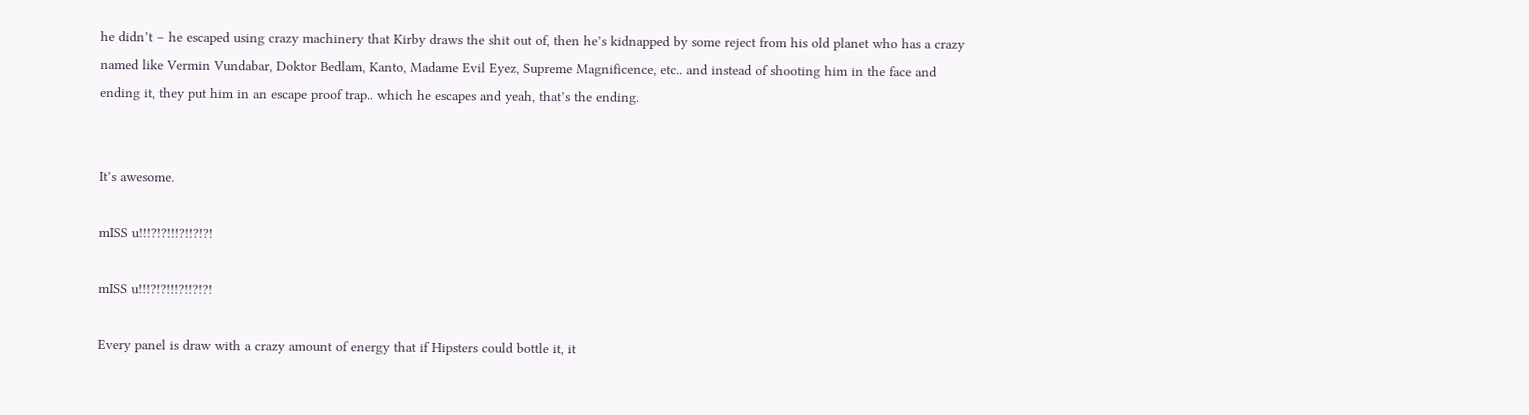he didn’t – he escaped using crazy machinery that Kirby draws the shit out of, then he’s kidnapped by some reject from his old planet who has a crazy named like Vermin Vundabar, Doktor Bedlam, Kanto, Madame Evil Eyez, Supreme Magnificence, etc.. and instead of shooting him in the face and ending it, they put him in an escape proof trap.. which he escapes and yeah, that’s the ending.


It’s awesome.

mISS u!!!?!?!!!?!!?!?!

mISS u!!!?!?!!!?!!?!?!

Every panel is draw with a crazy amount of energy that if Hipsters could bottle it, it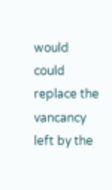would could replace the vancancy left by the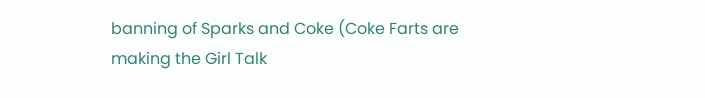banning of Sparks and Coke (Coke Farts are making the Girl Talk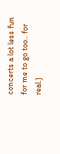concerts a lot less fun for me to go too.. for real.)